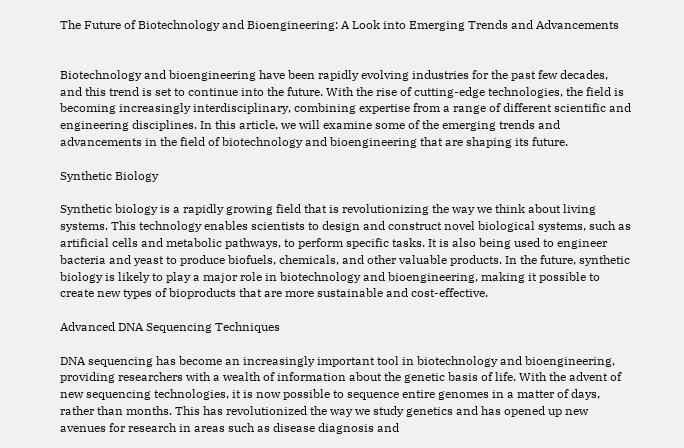The Future of Biotechnology and Bioengineering: A Look into Emerging Trends and Advancements


Biotechnology and bioengineering have been rapidly evolving industries for the past few decades, and this trend is set to continue into the future. With the rise of cutting-edge technologies, the field is becoming increasingly interdisciplinary, combining expertise from a range of different scientific and engineering disciplines. In this article, we will examine some of the emerging trends and advancements in the field of biotechnology and bioengineering that are shaping its future.

Synthetic Biology

Synthetic biology is a rapidly growing field that is revolutionizing the way we think about living systems. This technology enables scientists to design and construct novel biological systems, such as artificial cells and metabolic pathways, to perform specific tasks. It is also being used to engineer bacteria and yeast to produce biofuels, chemicals, and other valuable products. In the future, synthetic biology is likely to play a major role in biotechnology and bioengineering, making it possible to create new types of bioproducts that are more sustainable and cost-effective.

Advanced DNA Sequencing Techniques

DNA sequencing has become an increasingly important tool in biotechnology and bioengineering, providing researchers with a wealth of information about the genetic basis of life. With the advent of new sequencing technologies, it is now possible to sequence entire genomes in a matter of days, rather than months. This has revolutionized the way we study genetics and has opened up new avenues for research in areas such as disease diagnosis and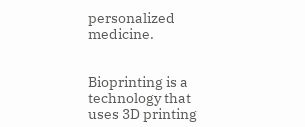personalized medicine.


Bioprinting is a technology that uses 3D printing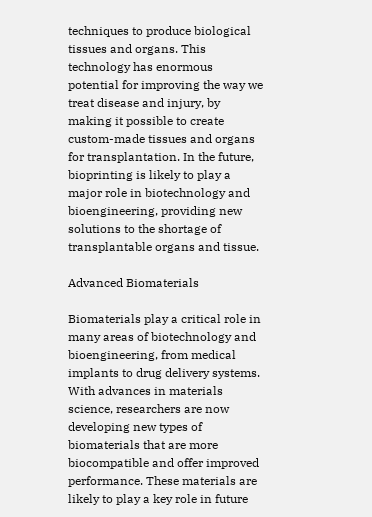techniques to produce biological tissues and organs. This technology has enormous potential for improving the way we treat disease and injury, by making it possible to create custom-made tissues and organs for transplantation. In the future, bioprinting is likely to play a major role in biotechnology and bioengineering, providing new solutions to the shortage of transplantable organs and tissue.

Advanced Biomaterials

Biomaterials play a critical role in many areas of biotechnology and bioengineering, from medical implants to drug delivery systems. With advances in materials science, researchers are now developing new types of biomaterials that are more biocompatible and offer improved performance. These materials are likely to play a key role in future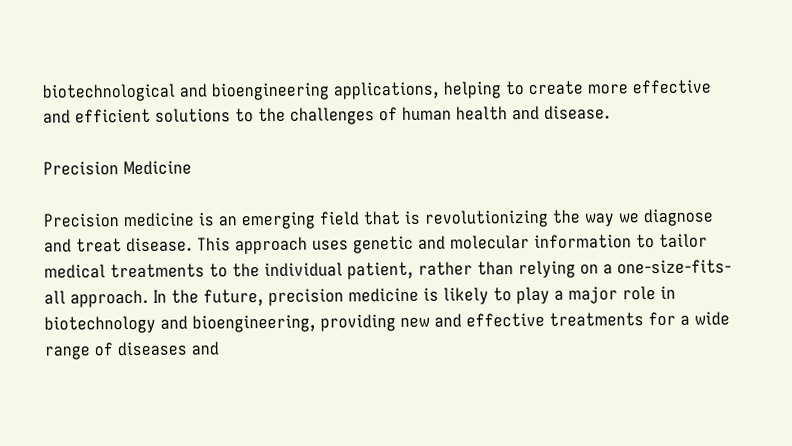biotechnological and bioengineering applications, helping to create more effective and efficient solutions to the challenges of human health and disease.

Precision Medicine

Precision medicine is an emerging field that is revolutionizing the way we diagnose and treat disease. This approach uses genetic and molecular information to tailor medical treatments to the individual patient, rather than relying on a one-size-fits-all approach. In the future, precision medicine is likely to play a major role in biotechnology and bioengineering, providing new and effective treatments for a wide range of diseases and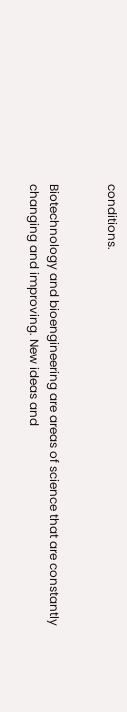conditions.


Biotechnology and bioengineering are areas of science that are constantly changing and improving. New ideas and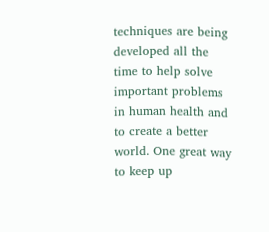techniques are being developed all the time to help solve important problems in human health and to create a better world. One great way to keep up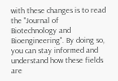with these changes is to read the "Journal of Biotechnology and Bioengineering". By doing so, you can stay informed and understand how these fields are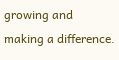growing and making a difference.